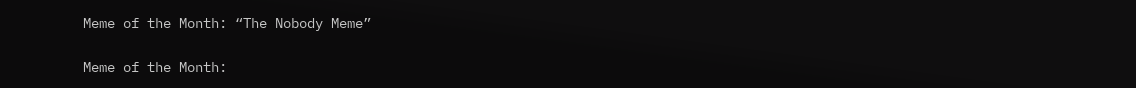Meme of the Month: “The Nobody Meme”

Meme of the Month: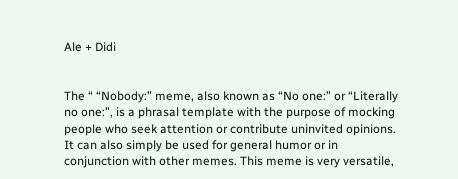Ale + Didi


The “ “Nobody:” meme, also known as “No one:” or “Literally no one:”, is a phrasal template with the purpose of mocking people who seek attention or contribute uninvited opinions. It can also simply be used for general humor or in conjunction with other memes. This meme is very versatile,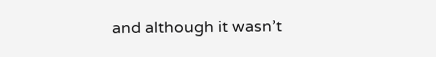and although it wasn’t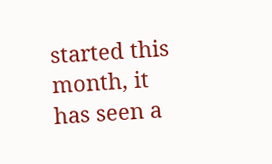started this month, it has seen a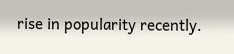rise in popularity recently.